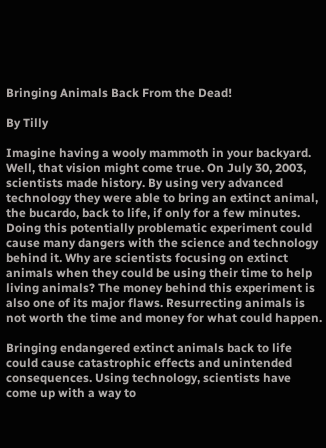Bringing Animals Back From the Dead!

By Tilly

Imagine having a wooly mammoth in your backyard. Well, that vision might come true. On July 30, 2003, scientists made history. By using very advanced technology they were able to bring an extinct animal, the bucardo, back to life, if only for a few minutes. Doing this potentially problematic experiment could cause many dangers with the science and technology behind it. Why are scientists focusing on extinct animals when they could be using their time to help living animals? The money behind this experiment is also one of its major flaws. Resurrecting animals is not worth the time and money for what could happen.

Bringing endangered extinct animals back to life could cause catastrophic effects and unintended consequences. Using technology, scientists have come up with a way to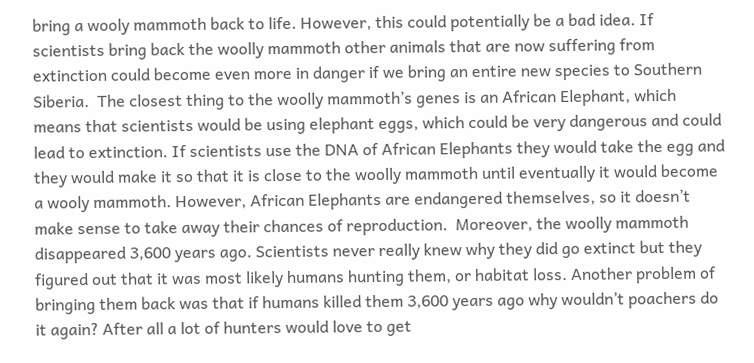bring a wooly mammoth back to life. However, this could potentially be a bad idea. If scientists bring back the woolly mammoth other animals that are now suffering from extinction could become even more in danger if we bring an entire new species to Southern Siberia.  The closest thing to the woolly mammoth’s genes is an African Elephant, which means that scientists would be using elephant eggs, which could be very dangerous and could lead to extinction. If scientists use the DNA of African Elephants they would take the egg and they would make it so that it is close to the woolly mammoth until eventually it would become a wooly mammoth. However, African Elephants are endangered themselves, so it doesn’t make sense to take away their chances of reproduction.  Moreover, the woolly mammoth disappeared 3,600 years ago. Scientists never really knew why they did go extinct but they figured out that it was most likely humans hunting them, or habitat loss. Another problem of bringing them back was that if humans killed them 3,600 years ago why wouldn’t poachers do it again? After all a lot of hunters would love to get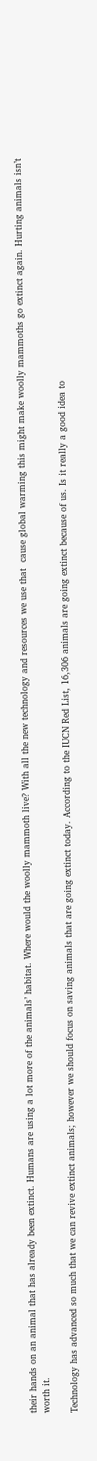their hands on an animal that has already been extinct. Humans are using a lot more of the animals’ habitat. Where would the woolly mammoth live? With all the new technology and resources we use that  cause global warming this might make woolly mammoths go extinct again. Hurting animals isn’t worth it.

Technology has advanced so much that we can revive extinct animals; however we should focus on saving animals that are going extinct today. According to the IUCN Red List, 16,306 animals are going extinct because of us. Is it really a good idea to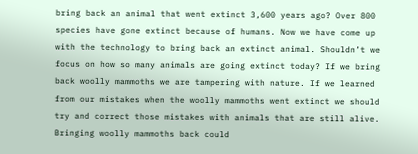bring back an animal that went extinct 3,600 years ago? Over 800 species have gone extinct because of humans. Now we have come up with the technology to bring back an extinct animal. Shouldn’t we focus on how so many animals are going extinct today? If we bring back woolly mammoths we are tampering with nature. If we learned from our mistakes when the woolly mammoths went extinct we should try and correct those mistakes with animals that are still alive. Bringing woolly mammoths back could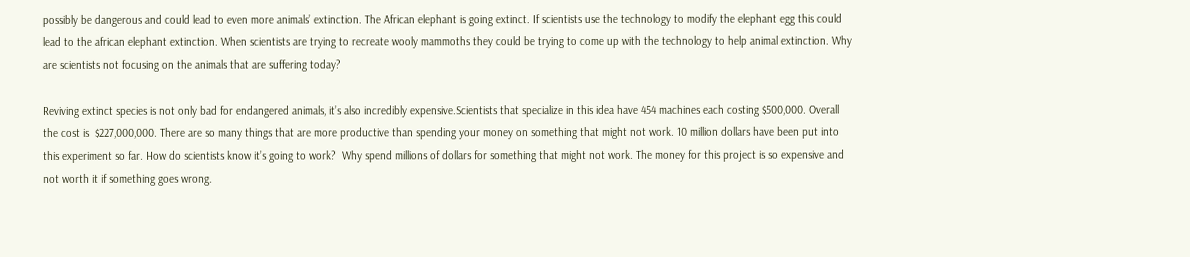possibly be dangerous and could lead to even more animals’ extinction. The African elephant is going extinct. If scientists use the technology to modify the elephant egg this could lead to the african elephant extinction. When scientists are trying to recreate wooly mammoths they could be trying to come up with the technology to help animal extinction. Why are scientists not focusing on the animals that are suffering today?

Reviving extinct species is not only bad for endangered animals, it’s also incredibly expensive.Scientists that specialize in this idea have 454 machines each costing $500,000. Overall the cost is  $227,000,000. There are so many things that are more productive than spending your money on something that might not work. 10 million dollars have been put into this experiment so far. How do scientists know it’s going to work?  Why spend millions of dollars for something that might not work. The money for this project is so expensive and not worth it if something goes wrong.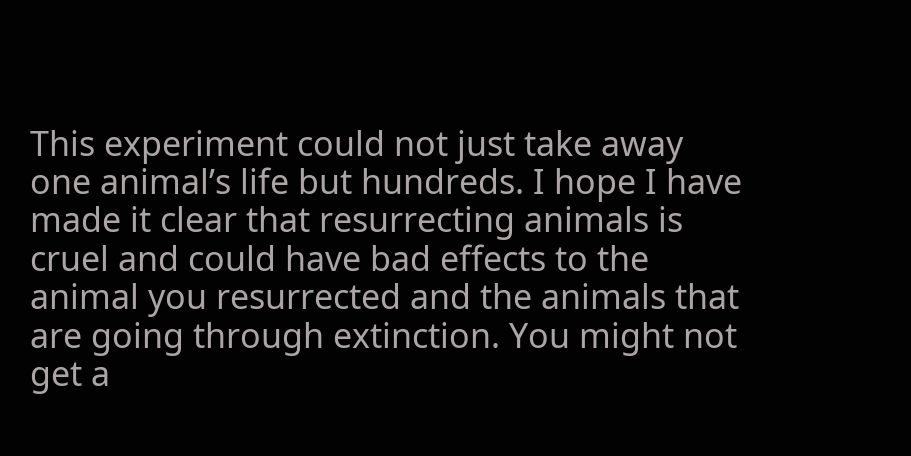This experiment could not just take away one animal’s life but hundreds. I hope I have made it clear that resurrecting animals is cruel and could have bad effects to the animal you resurrected and the animals that are going through extinction. You might not get a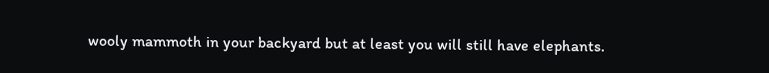wooly mammoth in your backyard but at least you will still have elephants.